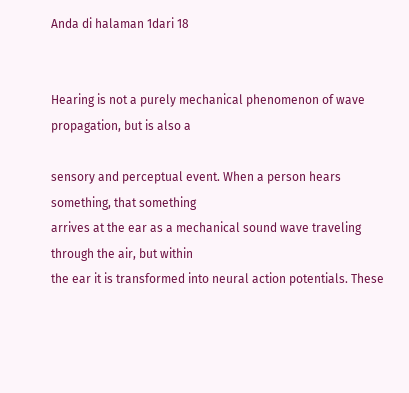Anda di halaman 1dari 18


Hearing is not a purely mechanical phenomenon of wave propagation, but is also a

sensory and perceptual event. When a person hears something, that something
arrives at the ear as a mechanical sound wave traveling through the air, but within
the ear it is transformed into neural action potentials. These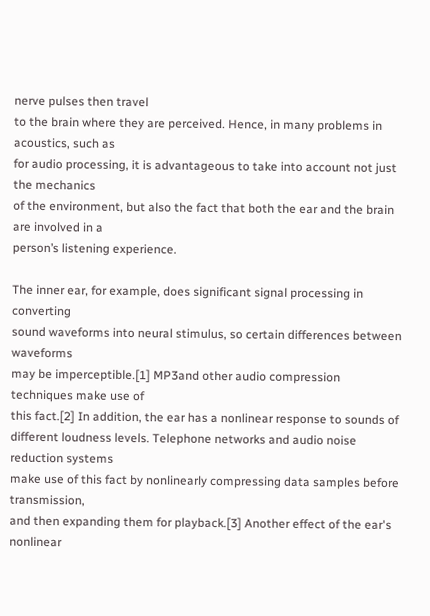nerve pulses then travel
to the brain where they are perceived. Hence, in many problems in acoustics, such as
for audio processing, it is advantageous to take into account not just the mechanics
of the environment, but also the fact that both the ear and the brain are involved in a
person’s listening experience.

The inner ear, for example, does significant signal processing in converting
sound waveforms into neural stimulus, so certain differences between waveforms
may be imperceptible.[1] MP3and other audio compression techniques make use of
this fact.[2] In addition, the ear has a nonlinear response to sounds of
different loudness levels. Telephone networks and audio noise reduction systems
make use of this fact by nonlinearly compressing data samples before transmission,
and then expanding them for playback.[3] Another effect of the ear's nonlinear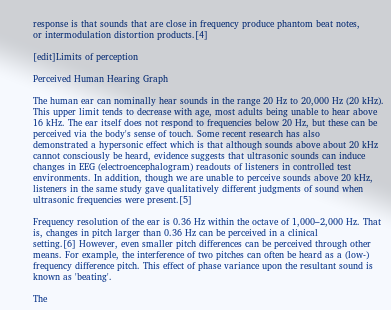response is that sounds that are close in frequency produce phantom beat notes,
or intermodulation distortion products.[4]

[edit]Limits of perception

Perceived Human Hearing Graph

The human ear can nominally hear sounds in the range 20 Hz to 20,000 Hz (20 kHz).
This upper limit tends to decrease with age, most adults being unable to hear above
16 kHz. The ear itself does not respond to frequencies below 20 Hz, but these can be
perceived via the body's sense of touch. Some recent research has also
demonstrated a hypersonic effect which is that although sounds above about 20 kHz
cannot consciously be heard, evidence suggests that ultrasonic sounds can induce
changes in EEG (electroencephalogram) readouts of listeners in controlled test
environments. In addition, though we are unable to perceive sounds above 20 kHz,
listeners in the same study gave qualitatively different judgments of sound when
ultrasonic frequencies were present.[5]

Frequency resolution of the ear is 0.36 Hz within the octave of 1,000–2,000 Hz. That
is, changes in pitch larger than 0.36 Hz can be perceived in a clinical
setting.[6] However, even smaller pitch differences can be perceived through other
means. For example, the interference of two pitches can often be heard as a (low-)
frequency difference pitch. This effect of phase variance upon the resultant sound is
known as 'beating'.

The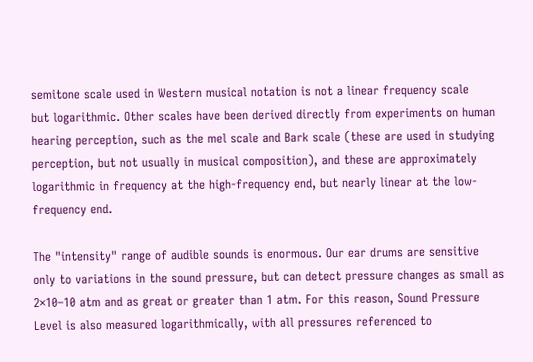semitone scale used in Western musical notation is not a linear frequency scale
but logarithmic. Other scales have been derived directly from experiments on human
hearing perception, such as the mel scale and Bark scale (these are used in studying
perception, but not usually in musical composition), and these are approximately
logarithmic in frequency at the high-frequency end, but nearly linear at the low-
frequency end.

The "intensity" range of audible sounds is enormous. Our ear drums are sensitive
only to variations in the sound pressure, but can detect pressure changes as small as
2×10–10 atm and as great or greater than 1 atm. For this reason, Sound Pressure
Level is also measured logarithmically, with all pressures referenced to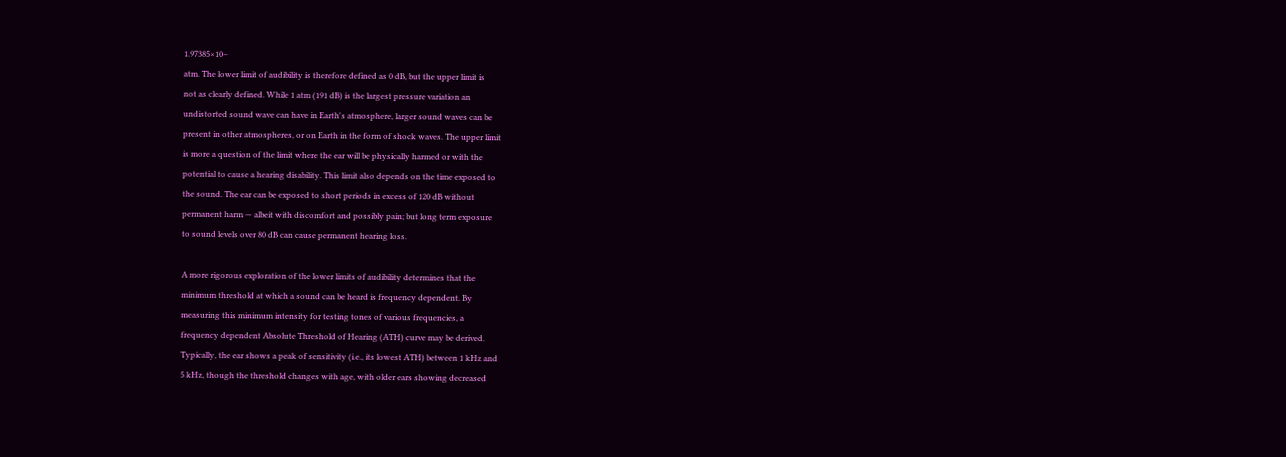1.97385×10–
atm. The lower limit of audibility is therefore defined as 0 dB, but the upper limit is
not as clearly defined. While 1 atm (191 dB) is the largest pressure variation an
undistorted sound wave can have in Earth's atmosphere, larger sound waves can be
present in other atmospheres, or on Earth in the form of shock waves. The upper limit
is more a question of the limit where the ear will be physically harmed or with the
potential to cause a hearing disability. This limit also depends on the time exposed to
the sound. The ear can be exposed to short periods in excess of 120 dB without
permanent harm — albeit with discomfort and possibly pain; but long term exposure
to sound levels over 80 dB can cause permanent hearing loss.

A more rigorous exploration of the lower limits of audibility determines that the
minimum threshold at which a sound can be heard is frequency dependent. By
measuring this minimum intensity for testing tones of various frequencies, a
frequency dependent Absolute Threshold of Hearing (ATH) curve may be derived.
Typically, the ear shows a peak of sensitivity (i.e., its lowest ATH) between 1 kHz and
5 kHz, though the threshold changes with age, with older ears showing decreased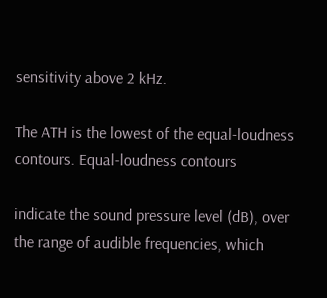sensitivity above 2 kHz.

The ATH is the lowest of the equal-loudness contours. Equal-loudness contours

indicate the sound pressure level (dB), over the range of audible frequencies, which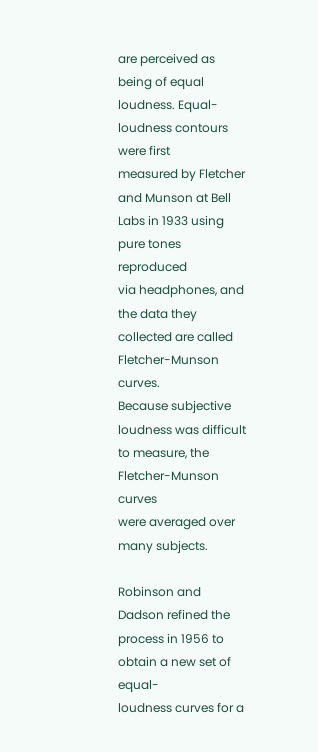are perceived as being of equal loudness. Equal-loudness contours were first
measured by Fletcher and Munson at Bell Labs in 1933 using pure tones reproduced
via headphones, and the data they collected are called Fletcher-Munson curves.
Because subjective loudness was difficult to measure, the Fletcher-Munson curves
were averaged over many subjects.

Robinson and Dadson refined the process in 1956 to obtain a new set of equal-
loudness curves for a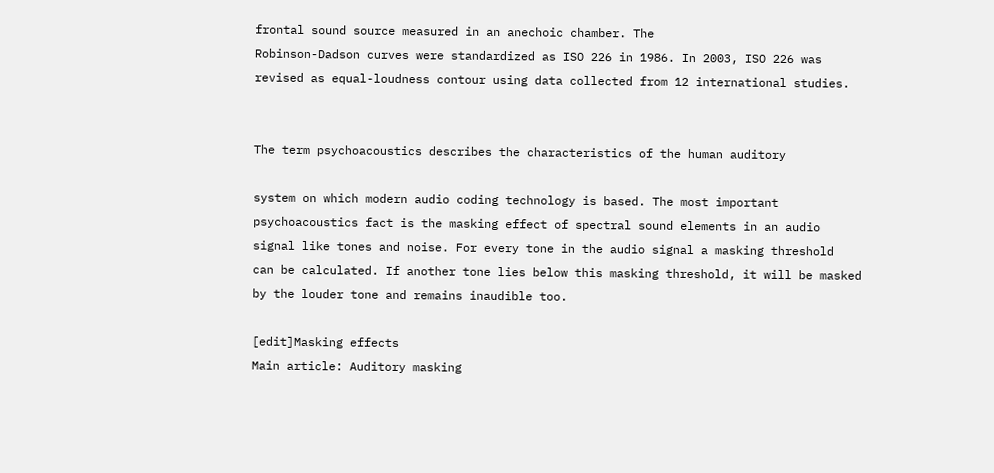frontal sound source measured in an anechoic chamber. The
Robinson-Dadson curves were standardized as ISO 226 in 1986. In 2003, ISO 226 was
revised as equal-loudness contour using data collected from 12 international studies.


The term psychoacoustics describes the characteristics of the human auditory

system on which modern audio coding technology is based. The most important
psychoacoustics fact is the masking effect of spectral sound elements in an audio
signal like tones and noise. For every tone in the audio signal a masking threshold
can be calculated. If another tone lies below this masking threshold, it will be masked
by the louder tone and remains inaudible too.

[edit]Masking effects
Main article: Auditory masking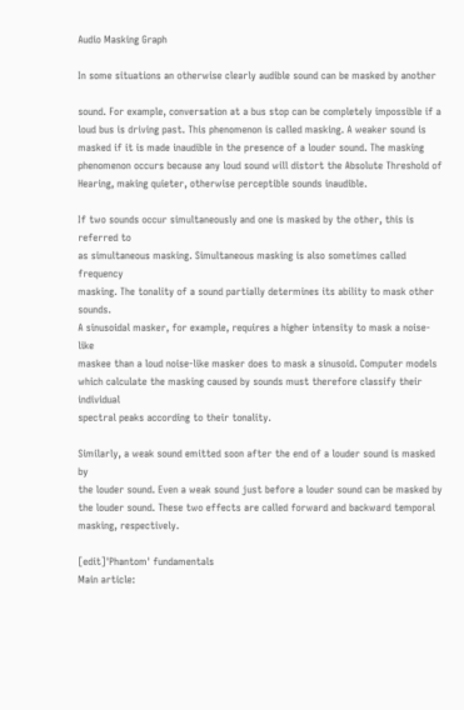Audio Masking Graph

In some situations an otherwise clearly audible sound can be masked by another

sound. For example, conversation at a bus stop can be completely impossible if a
loud bus is driving past. This phenomenon is called masking. A weaker sound is
masked if it is made inaudible in the presence of a louder sound. The masking
phenomenon occurs because any loud sound will distort the Absolute Threshold of
Hearing, making quieter, otherwise perceptible sounds inaudible.

If two sounds occur simultaneously and one is masked by the other, this is referred to
as simultaneous masking. Simultaneous masking is also sometimes called frequency
masking. The tonality of a sound partially determines its ability to mask other sounds.
A sinusoidal masker, for example, requires a higher intensity to mask a noise-like
maskee than a loud noise-like masker does to mask a sinusoid. Computer models
which calculate the masking caused by sounds must therefore classify their individual
spectral peaks according to their tonality.

Similarly, a weak sound emitted soon after the end of a louder sound is masked by
the louder sound. Even a weak sound just before a louder sound can be masked by
the louder sound. These two effects are called forward and backward temporal
masking, respectively.

[edit]'Phantom' fundamentals
Main article: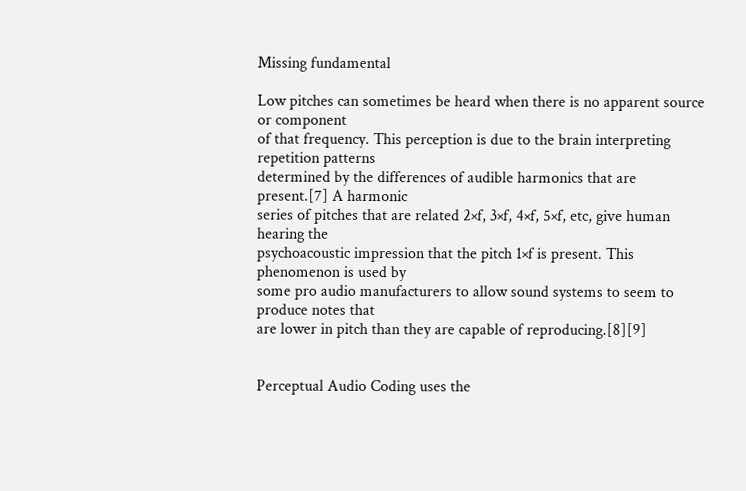Missing fundamental

Low pitches can sometimes be heard when there is no apparent source or component
of that frequency. This perception is due to the brain interpreting repetition patterns
determined by the differences of audible harmonics that are present.[7] A harmonic
series of pitches that are related 2×f, 3×f, 4×f, 5×f, etc, give human hearing the
psychoacoustic impression that the pitch 1×f is present. This phenomenon is used by
some pro audio manufacturers to allow sound systems to seem to produce notes that
are lower in pitch than they are capable of reproducing.[8][9]


Perceptual Audio Coding uses the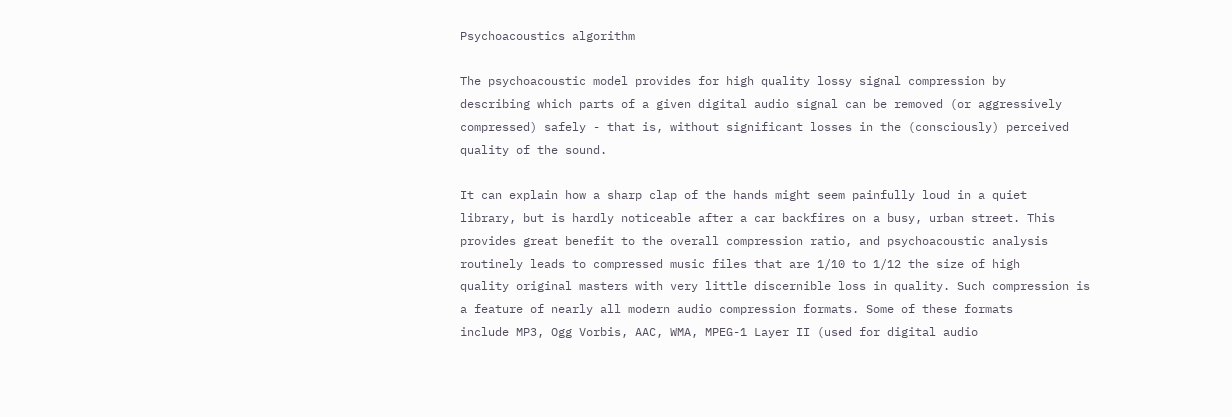Psychoacoustics algorithm

The psychoacoustic model provides for high quality lossy signal compression by
describing which parts of a given digital audio signal can be removed (or aggressively
compressed) safely - that is, without significant losses in the (consciously) perceived
quality of the sound.

It can explain how a sharp clap of the hands might seem painfully loud in a quiet
library, but is hardly noticeable after a car backfires on a busy, urban street. This
provides great benefit to the overall compression ratio, and psychoacoustic analysis
routinely leads to compressed music files that are 1/10 to 1/12 the size of high
quality original masters with very little discernible loss in quality. Such compression is
a feature of nearly all modern audio compression formats. Some of these formats
include MP3, Ogg Vorbis, AAC, WMA, MPEG-1 Layer II (used for digital audio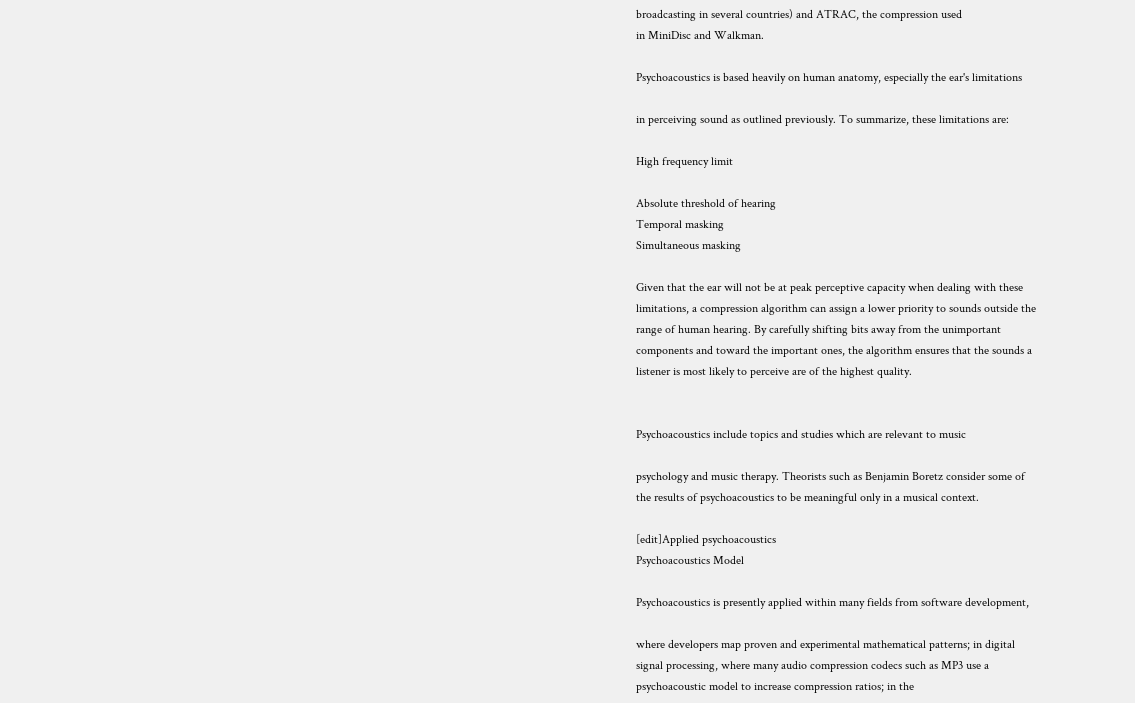broadcasting in several countries) and ATRAC, the compression used
in MiniDisc and Walkman.

Psychoacoustics is based heavily on human anatomy, especially the ear's limitations

in perceiving sound as outlined previously. To summarize, these limitations are:

High frequency limit

Absolute threshold of hearing
Temporal masking
Simultaneous masking

Given that the ear will not be at peak perceptive capacity when dealing with these
limitations, a compression algorithm can assign a lower priority to sounds outside the
range of human hearing. By carefully shifting bits away from the unimportant
components and toward the important ones, the algorithm ensures that the sounds a
listener is most likely to perceive are of the highest quality.


Psychoacoustics include topics and studies which are relevant to music

psychology and music therapy. Theorists such as Benjamin Boretz consider some of
the results of psychoacoustics to be meaningful only in a musical context.

[edit]Applied psychoacoustics
Psychoacoustics Model

Psychoacoustics is presently applied within many fields from software development,

where developers map proven and experimental mathematical patterns; in digital
signal processing, where many audio compression codecs such as MP3 use a
psychoacoustic model to increase compression ratios; in the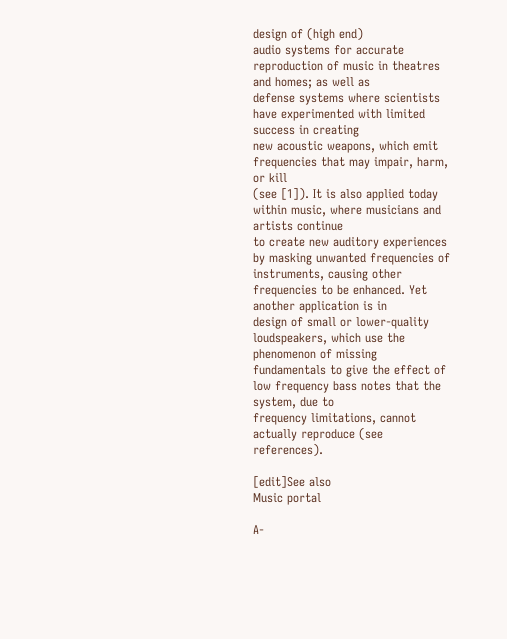design of (high end)
audio systems for accurate reproduction of music in theatres and homes; as well as
defense systems where scientists have experimented with limited success in creating
new acoustic weapons, which emit frequencies that may impair, harm, or kill
(see [1]). It is also applied today within music, where musicians and artists continue
to create new auditory experiences by masking unwanted frequencies of
instruments, causing other frequencies to be enhanced. Yet another application is in
design of small or lower-quality loudspeakers, which use the phenomenon of missing
fundamentals to give the effect of low frequency bass notes that the system, due to
frequency limitations, cannot actually reproduce (see references).

[edit]See also
Music portal

A-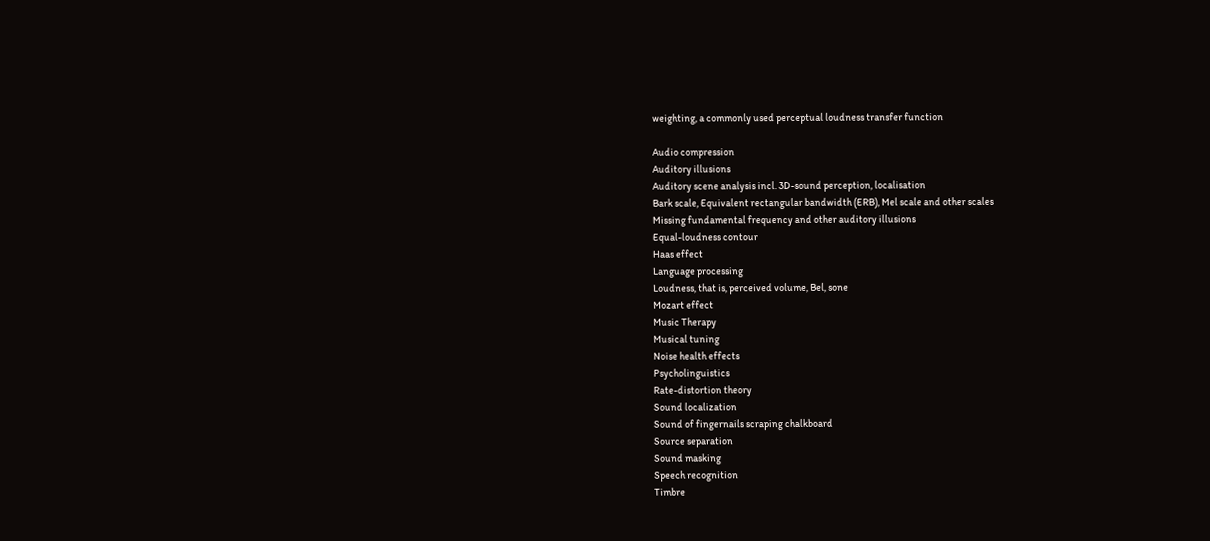weighting, a commonly used perceptual loudness transfer function

Audio compression
Auditory illusions
Auditory scene analysis incl. 3D-sound perception, localisation
Bark scale, Equivalent rectangular bandwidth (ERB), Mel scale and other scales
Missing fundamental frequency and other auditory illusions
Equal-loudness contour
Haas effect
Language processing
Loudness, that is, perceived volume, Bel, sone
Mozart effect
Music Therapy
Musical tuning
Noise health effects
Psycholinguistics
Rate-distortion theory
Sound localization
Sound of fingernails scraping chalkboard
Source separation
Sound masking
Speech recognition
Timbre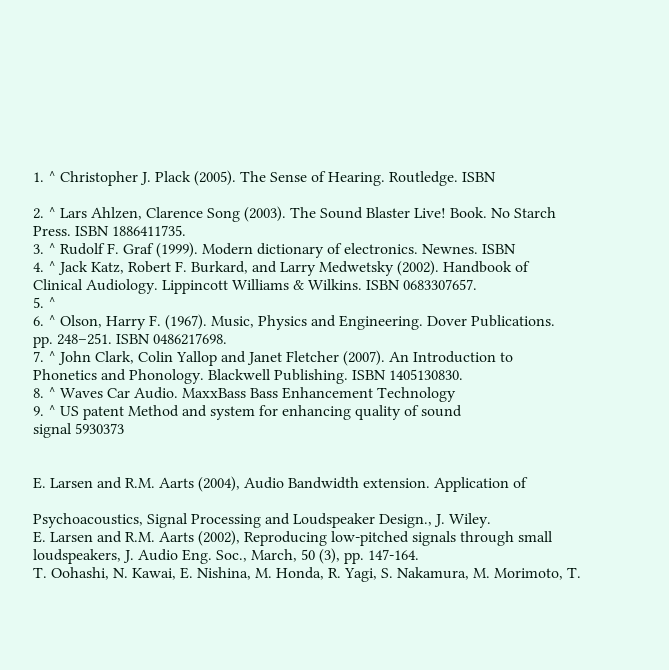1. ^ Christopher J. Plack (2005). The Sense of Hearing. Routledge. ISBN

2. ^ Lars Ahlzen, Clarence Song (2003). The Sound Blaster Live! Book. No Starch
Press. ISBN 1886411735.
3. ^ Rudolf F. Graf (1999). Modern dictionary of electronics. Newnes. ISBN
4. ^ Jack Katz, Robert F. Burkard, and Larry Medwetsky (2002). Handbook of
Clinical Audiology. Lippincott Williams & Wilkins. ISBN 0683307657.
5. ^
6. ^ Olson, Harry F. (1967). Music, Physics and Engineering. Dover Publications.
pp. 248–251. ISBN 0486217698.
7. ^ John Clark, Colin Yallop and Janet Fletcher (2007). An Introduction to
Phonetics and Phonology. Blackwell Publishing. ISBN 1405130830.
8. ^ Waves Car Audio. MaxxBass Bass Enhancement Technology
9. ^ US patent Method and system for enhancing quality of sound
signal 5930373


E. Larsen and R.M. Aarts (2004), Audio Bandwidth extension. Application of

Psychoacoustics, Signal Processing and Loudspeaker Design., J. Wiley.
E. Larsen and R.M. Aarts (2002), Reproducing low-pitched signals through small
loudspeakers, J. Audio Eng. Soc., March, 50 (3), pp. 147-164.
T. Oohashi, N. Kawai, E. Nishina, M. Honda, R. Yagi, S. Nakamura, M. Morimoto, T.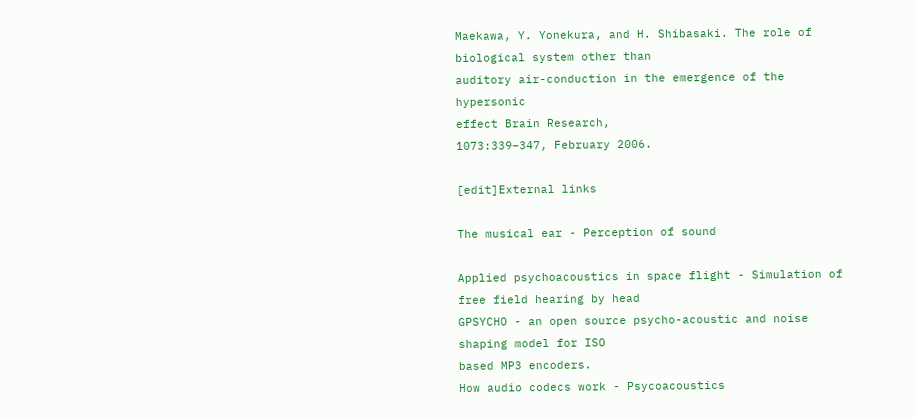Maekawa, Y. Yonekura, and H. Shibasaki. The role of biological system other than
auditory air-conduction in the emergence of the hypersonic
effect Brain Research,
1073:339–347, February 2006.

[edit]External links

The musical ear - Perception of sound

Applied psychoacoustics in space flight - Simulation of free field hearing by head
GPSYCHO - an open source psycho-acoustic and noise shaping model for ISO
based MP3 encoders.
How audio codecs work - Psycoacoustics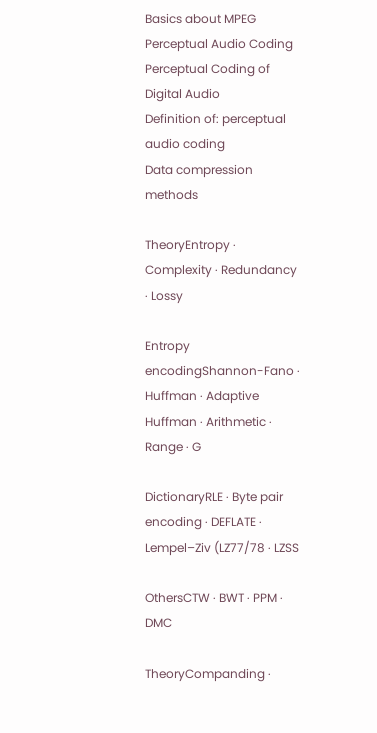Basics about MPEG Perceptual Audio Coding
Perceptual Coding of Digital Audio
Definition of: perceptual audio coding
Data compression methods

TheoryEntropy · Complexity · Redundancy · Lossy

Entropy encodingShannon-Fano · Huffman · Adaptive Huffman · Arithmetic · Range · G

DictionaryRLE · Byte pair encoding · DEFLATE · Lempel–Ziv (LZ77/78 · LZSS

OthersCTW · BWT · PPM · DMC

TheoryCompanding ·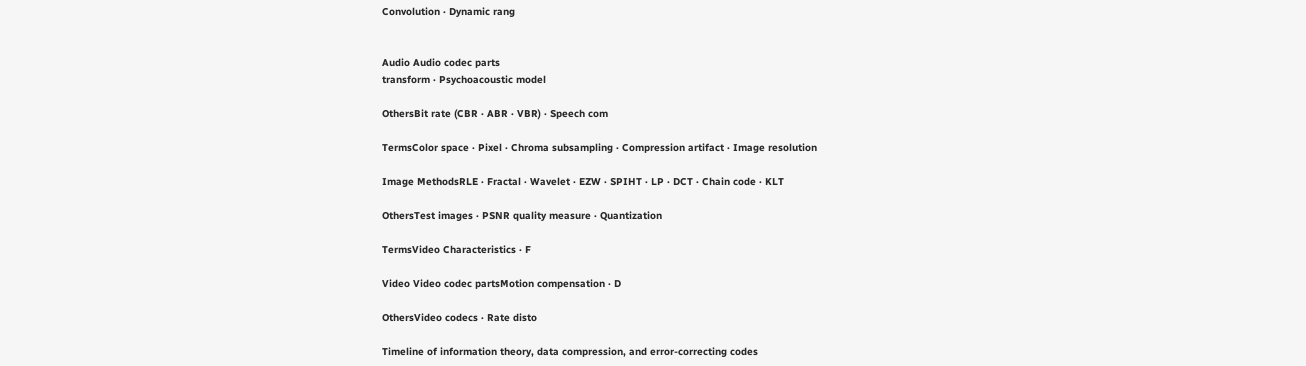Convolution · Dynamic rang


Audio Audio codec parts
transform · Psychoacoustic model

OthersBit rate (CBR · ABR · VBR) · Speech com

TermsColor space · Pixel · Chroma subsampling · Compression artifact · Image resolution

Image MethodsRLE · Fractal · Wavelet · EZW · SPIHT · LP · DCT · Chain code · KLT

OthersTest images · PSNR quality measure · Quantization

TermsVideo Characteristics · F

Video Video codec partsMotion compensation · D

OthersVideo codecs · Rate disto

Timeline of information theory, data compression, and error-correcting codes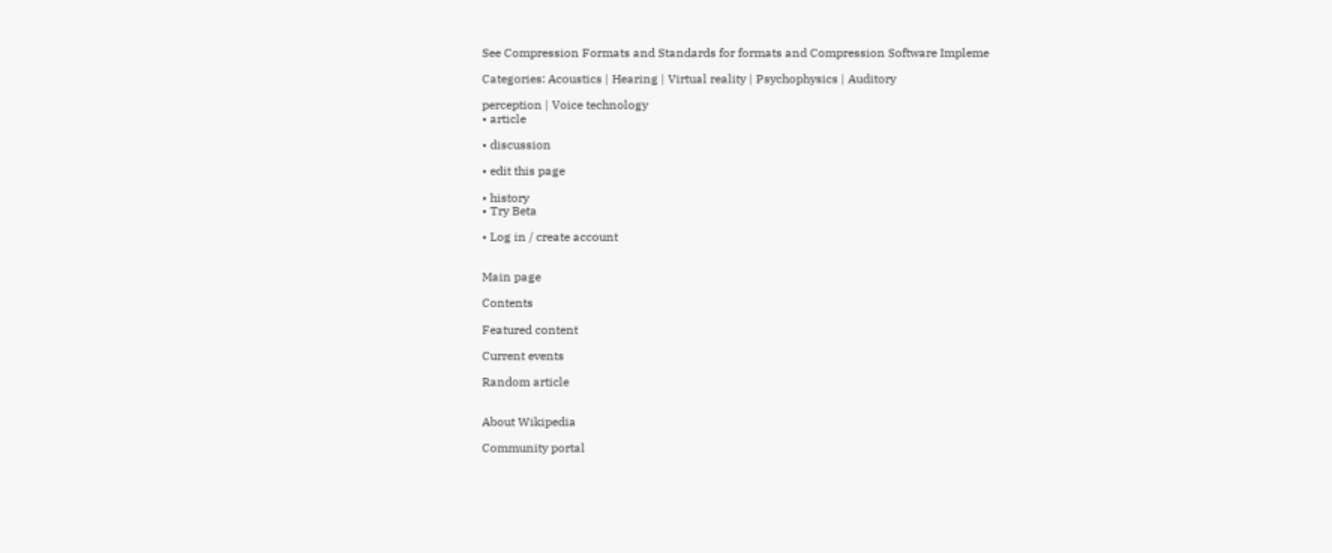See Compression Formats and Standards for formats and Compression Software Impleme

Categories: Acoustics | Hearing | Virtual reality | Psychophysics | Auditory

perception | Voice technology
• article

• discussion

• edit this page

• history
• Try Beta

• Log in / create account


Main page

Contents

Featured content

Current events

Random article


About Wikipedia

Community portal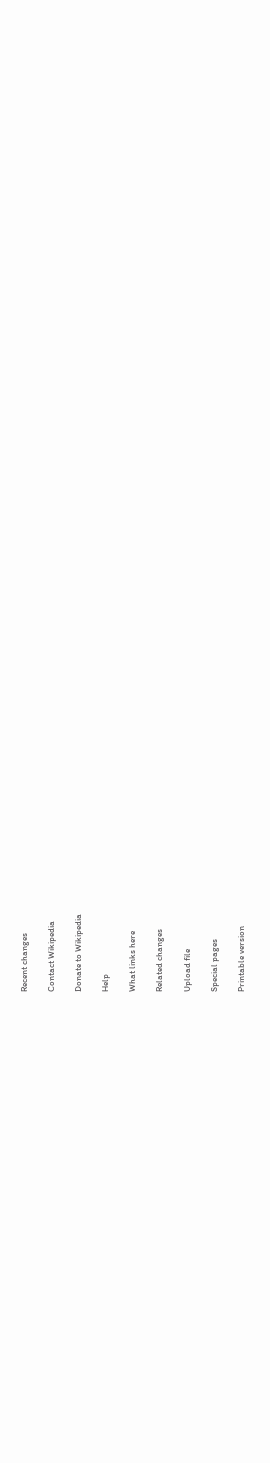Recent changes

Contact Wikipedia

Donate to Wikipedia

Help

What links here

Related changes

Upload file

Special pages

Printable version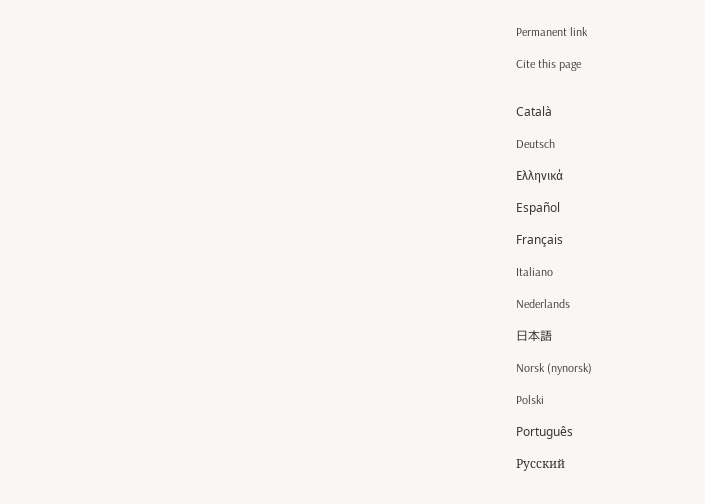Permanent link

Cite this page


Català

Deutsch

Ελληνικά

Español

Français

Italiano

Nederlands

日本語

Norsk (nynorsk)

Polski

Português

Русский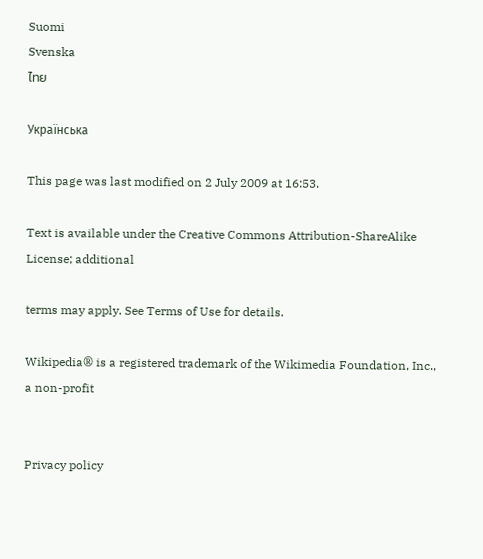Suomi
Svenska
ไทย

Українська

This page was last modified on 2 July 2009 at 16:53.

Text is available under the Creative Commons Attribution-ShareAlike License; additional

terms may apply. See Terms of Use for details.

Wikipedia® is a registered trademark of the Wikimedia Foundation, Inc., a non-profit


Privacy policy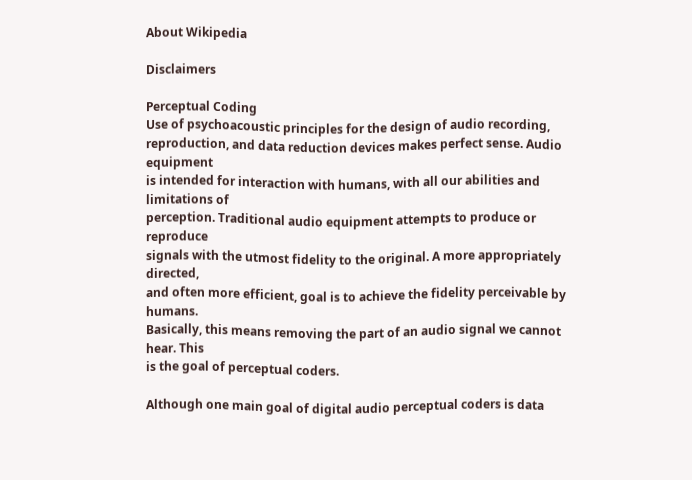About Wikipedia

Disclaimers

Perceptual Coding
Use of psychoacoustic principles for the design of audio recording,
reproduction, and data reduction devices makes perfect sense. Audio equipment
is intended for interaction with humans, with all our abilities and limitations of
perception. Traditional audio equipment attempts to produce or reproduce
signals with the utmost fidelity to the original. A more appropriately directed,
and often more efficient, goal is to achieve the fidelity perceivable by humans.
Basically, this means removing the part of an audio signal we cannot hear. This
is the goal of perceptual coders.

Although one main goal of digital audio perceptual coders is data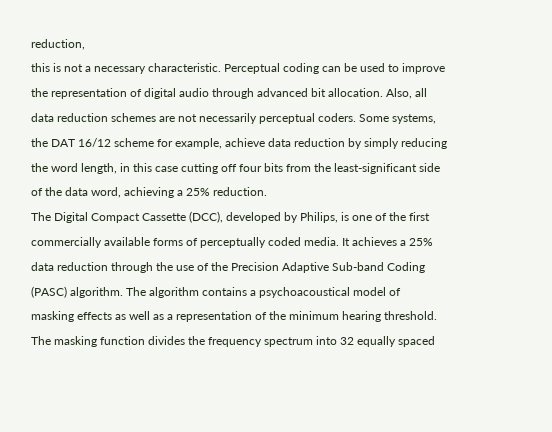reduction,
this is not a necessary characteristic. Perceptual coding can be used to improve
the representation of digital audio through advanced bit allocation. Also, all
data reduction schemes are not necessarily perceptual coders. Some systems,
the DAT 16/12 scheme for example, achieve data reduction by simply reducing
the word length, in this case cutting off four bits from the least-significant side
of the data word, achieving a 25% reduction.
The Digital Compact Cassette (DCC), developed by Philips, is one of the first
commercially available forms of perceptually coded media. It achieves a 25%
data reduction through the use of the Precision Adaptive Sub-band Coding
(PASC) algorithm. The algorithm contains a psychoacoustical model of
masking effects as well as a representation of the minimum hearing threshold.
The masking function divides the frequency spectrum into 32 equally spaced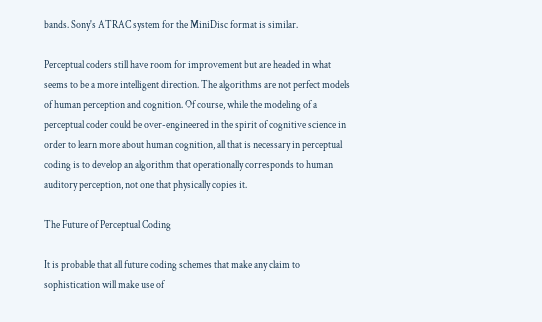bands. Sony's ATRAC system for the MiniDisc format is similar.

Perceptual coders still have room for improvement but are headed in what
seems to be a more intelligent direction. The algorithms are not perfect models
of human perception and cognition. Of course, while the modeling of a
perceptual coder could be over-engineered in the spirit of cognitive science in
order to learn more about human cognition, all that is necessary in perceptual
coding is to develop an algorithm that operationally corresponds to human
auditory perception, not one that physically copies it.

The Future of Perceptual Coding

It is probable that all future coding schemes that make any claim to
sophistication will make use of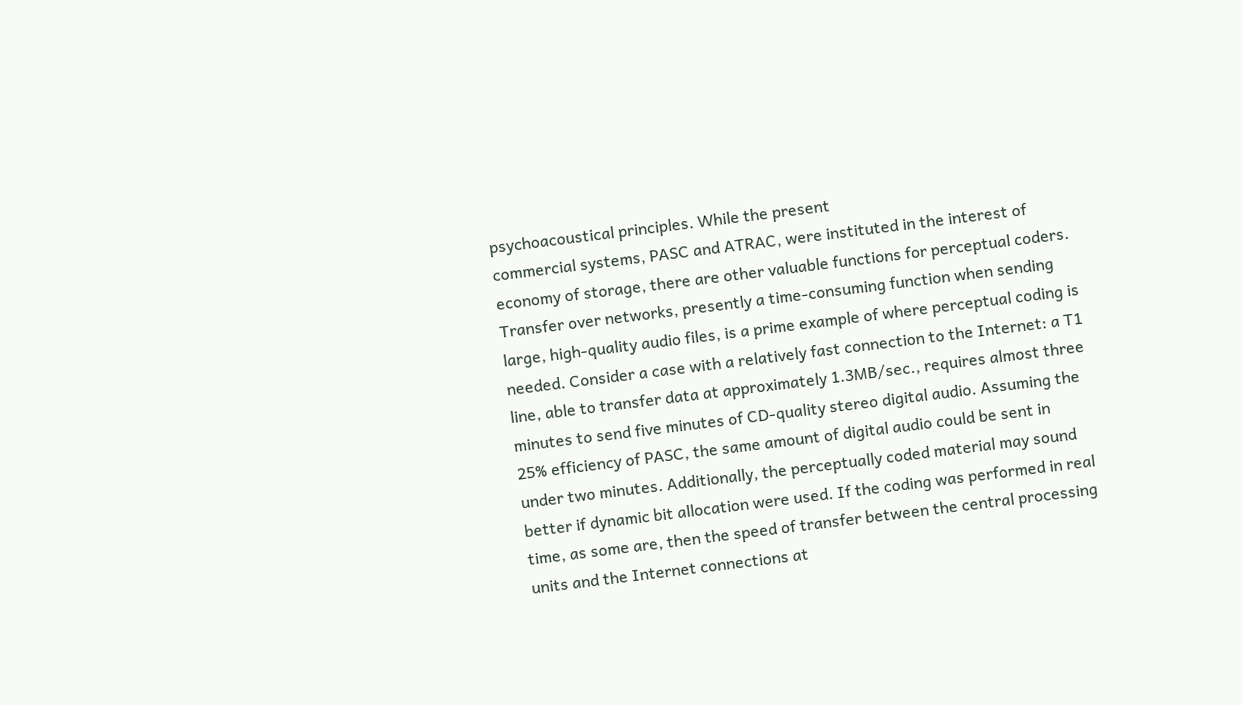psychoacoustical principles. While the present
commercial systems, PASC and ATRAC, were instituted in the interest of
economy of storage, there are other valuable functions for perceptual coders.
Transfer over networks, presently a time-consuming function when sending
large, high-quality audio files, is a prime example of where perceptual coding is
needed. Consider a case with a relatively fast connection to the Internet: a T1
line, able to transfer data at approximately 1.3MB/sec., requires almost three
minutes to send five minutes of CD-quality stereo digital audio. Assuming the
25% efficiency of PASC, the same amount of digital audio could be sent in
under two minutes. Additionally, the perceptually coded material may sound
better if dynamic bit allocation were used. If the coding was performed in real
time, as some are, then the speed of transfer between the central processing
units and the Internet connections at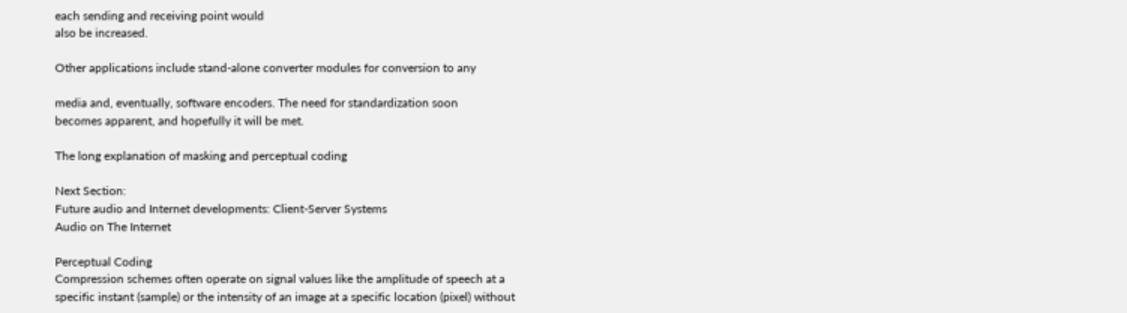each sending and receiving point would
also be increased.

Other applications include stand-alone converter modules for conversion to any

media and, eventually, software encoders. The need for standardization soon
becomes apparent, and hopefully it will be met.

The long explanation of masking and perceptual coding

Next Section:
Future audio and Internet developments: Client-Server Systems
Audio on The Internet

Perceptual Coding
Compression schemes often operate on signal values like the amplitude of speech at a
specific instant (sample) or the intensity of an image at a specific location (pixel) without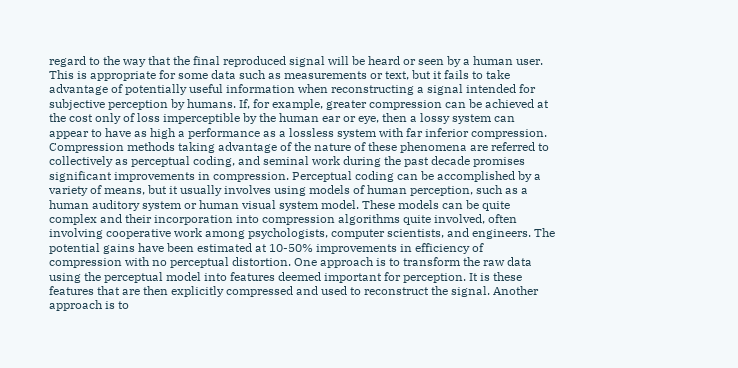regard to the way that the final reproduced signal will be heard or seen by a human user.
This is appropriate for some data such as measurements or text, but it fails to take
advantage of potentially useful information when reconstructing a signal intended for
subjective perception by humans. If, for example, greater compression can be achieved at
the cost only of loss imperceptible by the human ear or eye, then a lossy system can
appear to have as high a performance as a lossless system with far inferior compression.
Compression methods taking advantage of the nature of these phenomena are referred to
collectively as perceptual coding, and seminal work during the past decade promises
significant improvements in compression. Perceptual coding can be accomplished by a
variety of means, but it usually involves using models of human perception, such as a
human auditory system or human visual system model. These models can be quite
complex and their incorporation into compression algorithms quite involved, often
involving cooperative work among psychologists, computer scientists, and engineers. The
potential gains have been estimated at 10-50% improvements in efficiency of
compression with no perceptual distortion. One approach is to transform the raw data
using the perceptual model into features deemed important for perception. It is these
features that are then explicitly compressed and used to reconstruct the signal. Another
approach is to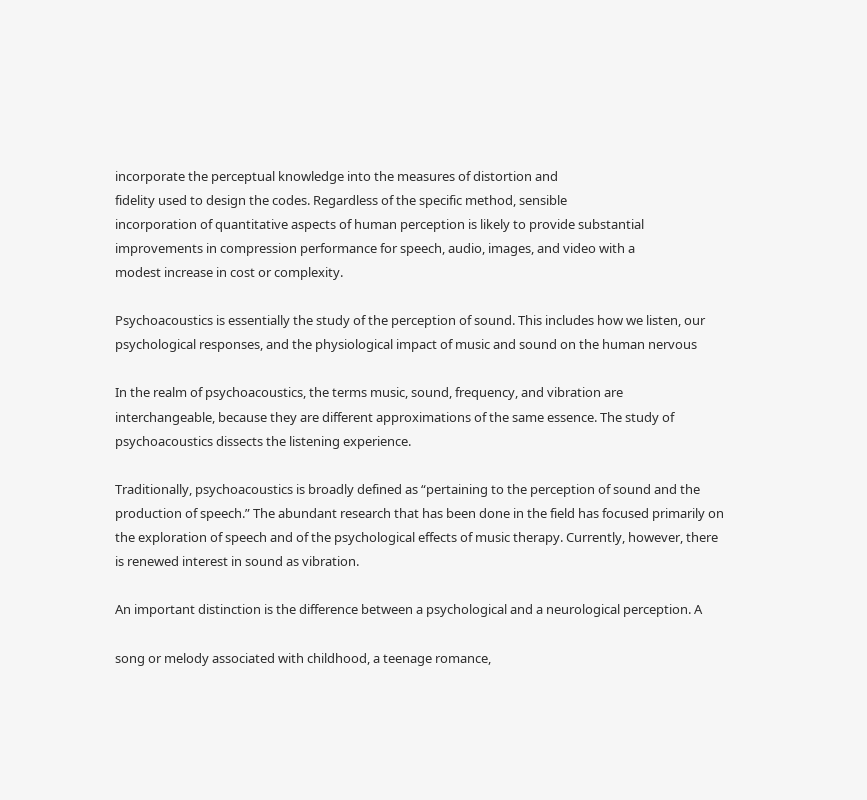incorporate the perceptual knowledge into the measures of distortion and
fidelity used to design the codes. Regardless of the specific method, sensible
incorporation of quantitative aspects of human perception is likely to provide substantial
improvements in compression performance for speech, audio, images, and video with a
modest increase in cost or complexity.

Psychoacoustics is essentially the study of the perception of sound. This includes how we listen, our
psychological responses, and the physiological impact of music and sound on the human nervous

In the realm of psychoacoustics, the terms music, sound, frequency, and vibration are
interchangeable, because they are different approximations of the same essence. The study of
psychoacoustics dissects the listening experience.

Traditionally, psychoacoustics is broadly defined as “pertaining to the perception of sound and the
production of speech.” The abundant research that has been done in the field has focused primarily on
the exploration of speech and of the psychological effects of music therapy. Currently, however, there
is renewed interest in sound as vibration.

An important distinction is the difference between a psychological and a neurological perception. A

song or melody associated with childhood, a teenage romance,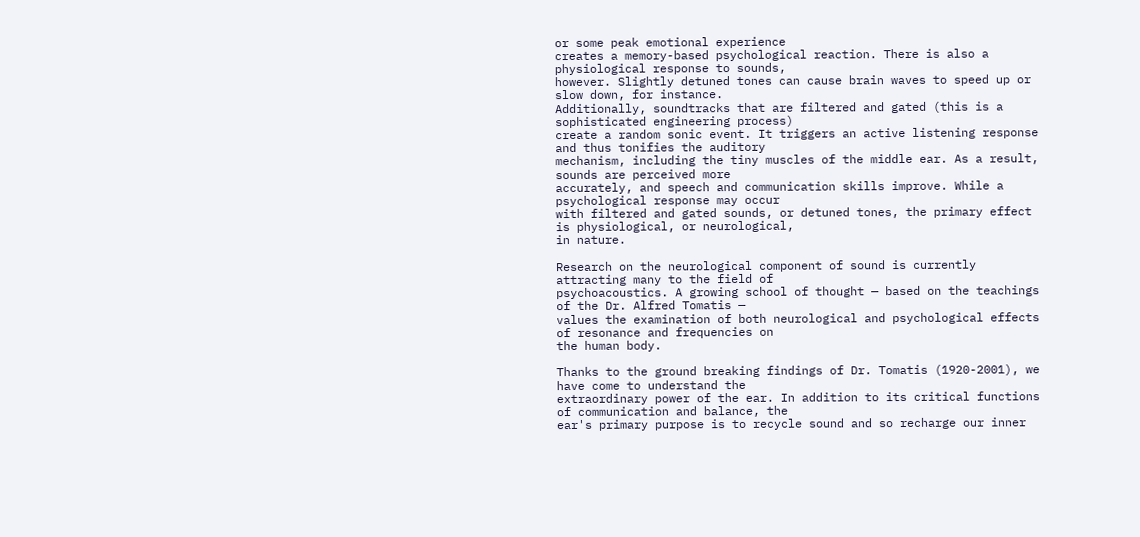or some peak emotional experience
creates a memory-based psychological reaction. There is also a physiological response to sounds,
however. Slightly detuned tones can cause brain waves to speed up or slow down, for instance.
Additionally, soundtracks that are filtered and gated (this is a sophisticated engineering process)
create a random sonic event. It triggers an active listening response and thus tonifies the auditory
mechanism, including the tiny muscles of the middle ear. As a result, sounds are perceived more
accurately, and speech and communication skills improve. While a psychological response may occur
with filtered and gated sounds, or detuned tones, the primary effect is physiological, or neurological,
in nature.

Research on the neurological component of sound is currently attracting many to the field of
psychoacoustics. A growing school of thought — based on the teachings of the Dr. Alfred Tomatis —
values the examination of both neurological and psychological effects of resonance and frequencies on
the human body.

Thanks to the ground breaking findings of Dr. Tomatis (1920-2001), we have come to understand the
extraordinary power of the ear. In addition to its critical functions of communication and balance, the
ear's primary purpose is to recycle sound and so recharge our inner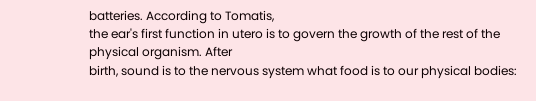batteries. According to Tomatis,
the ear's first function in utero is to govern the growth of the rest of the physical organism. After
birth, sound is to the nervous system what food is to our physical bodies: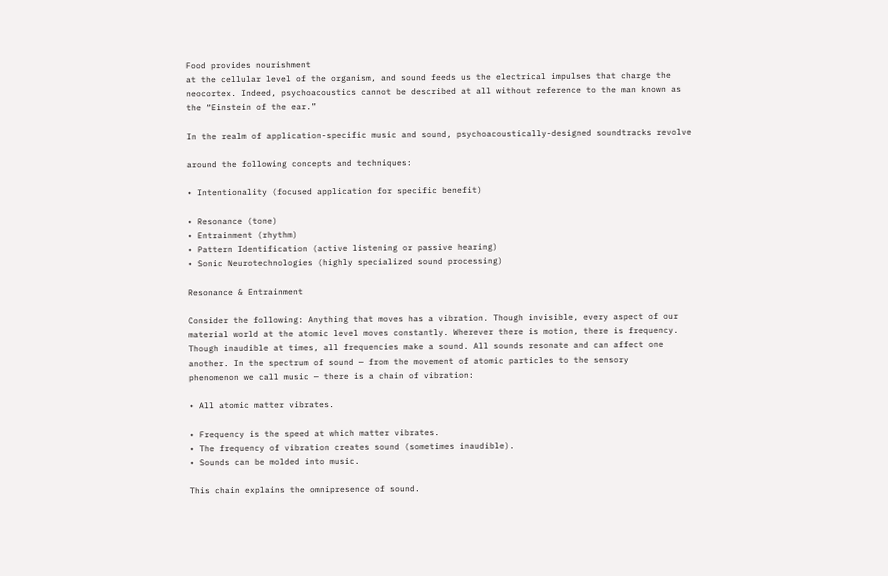Food provides nourishment
at the cellular level of the organism, and sound feeds us the electrical impulses that charge the
neocortex. Indeed, psychoacoustics cannot be described at all without reference to the man known as
the “Einstein of the ear.”

In the realm of application-specific music and sound, psychoacoustically-designed soundtracks revolve

around the following concepts and techniques:

• Intentionality (focused application for specific benefit)

• Resonance (tone)
• Entrainment (rhythm)
• Pattern Identification (active listening or passive hearing)
• Sonic Neurotechnologies (highly specialized sound processing)

Resonance & Entrainment

Consider the following: Anything that moves has a vibration. Though invisible, every aspect of our
material world at the atomic level moves constantly. Wherever there is motion, there is frequency.
Though inaudible at times, all frequencies make a sound. All sounds resonate and can affect one
another. In the spectrum of sound — from the movement of atomic particles to the sensory
phenomenon we call music — there is a chain of vibration:

• All atomic matter vibrates.

• Frequency is the speed at which matter vibrates.
• The frequency of vibration creates sound (sometimes inaudible).
• Sounds can be molded into music.

This chain explains the omnipresence of sound.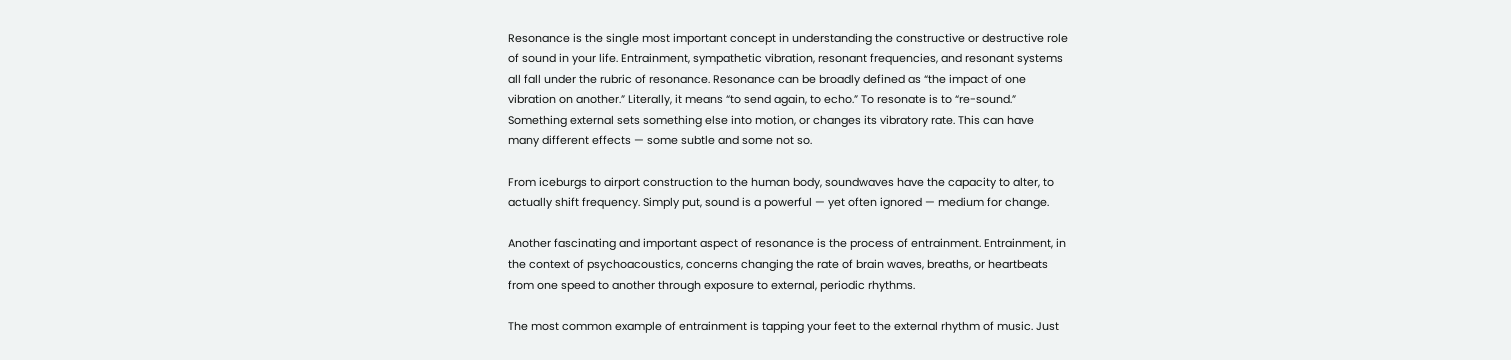Resonance is the single most important concept in understanding the constructive or destructive role
of sound in your life. Entrainment, sympathetic vibration, resonant frequencies, and resonant systems
all fall under the rubric of resonance. Resonance can be broadly defined as “the impact of one
vibration on another.” Literally, it means “to send again, to echo.” To resonate is to “re-sound.”
Something external sets something else into motion, or changes its vibratory rate. This can have
many different effects — some subtle and some not so.

From iceburgs to airport construction to the human body, soundwaves have the capacity to alter, to
actually shift frequency. Simply put, sound is a powerful — yet often ignored — medium for change.

Another fascinating and important aspect of resonance is the process of entrainment. Entrainment, in
the context of psychoacoustics, concerns changing the rate of brain waves, breaths, or heartbeats
from one speed to another through exposure to external, periodic rhythms.

The most common example of entrainment is tapping your feet to the external rhythm of music. Just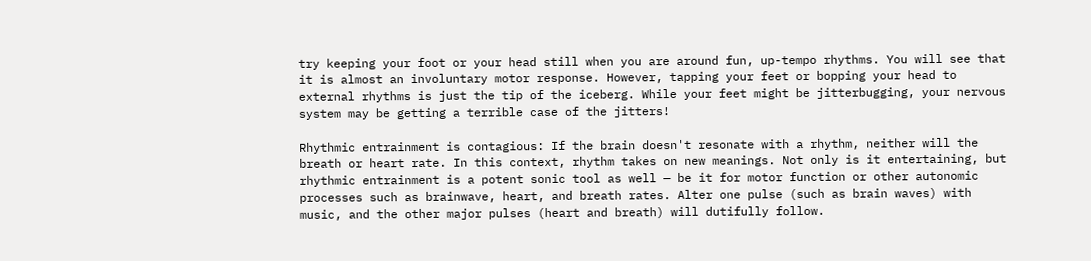try keeping your foot or your head still when you are around fun, up-tempo rhythms. You will see that
it is almost an involuntary motor response. However, tapping your feet or bopping your head to
external rhythms is just the tip of the iceberg. While your feet might be jitterbugging, your nervous
system may be getting a terrible case of the jitters!

Rhythmic entrainment is contagious: If the brain doesn't resonate with a rhythm, neither will the
breath or heart rate. In this context, rhythm takes on new meanings. Not only is it entertaining, but
rhythmic entrainment is a potent sonic tool as well — be it for motor function or other autonomic
processes such as brainwave, heart, and breath rates. Alter one pulse (such as brain waves) with
music, and the other major pulses (heart and breath) will dutifully follow.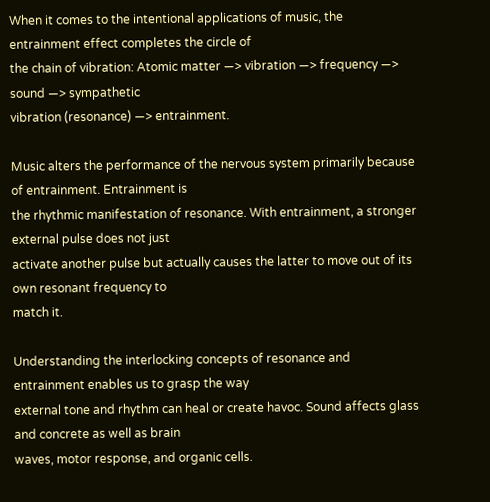When it comes to the intentional applications of music, the entrainment effect completes the circle of
the chain of vibration: Atomic matter —> vibration —> frequency —> sound —> sympathetic
vibration (resonance) —> entrainment.

Music alters the performance of the nervous system primarily because of entrainment. Entrainment is
the rhythmic manifestation of resonance. With entrainment, a stronger external pulse does not just
activate another pulse but actually causes the latter to move out of its own resonant frequency to
match it.

Understanding the interlocking concepts of resonance and entrainment enables us to grasp the way
external tone and rhythm can heal or create havoc. Sound affects glass and concrete as well as brain
waves, motor response, and organic cells.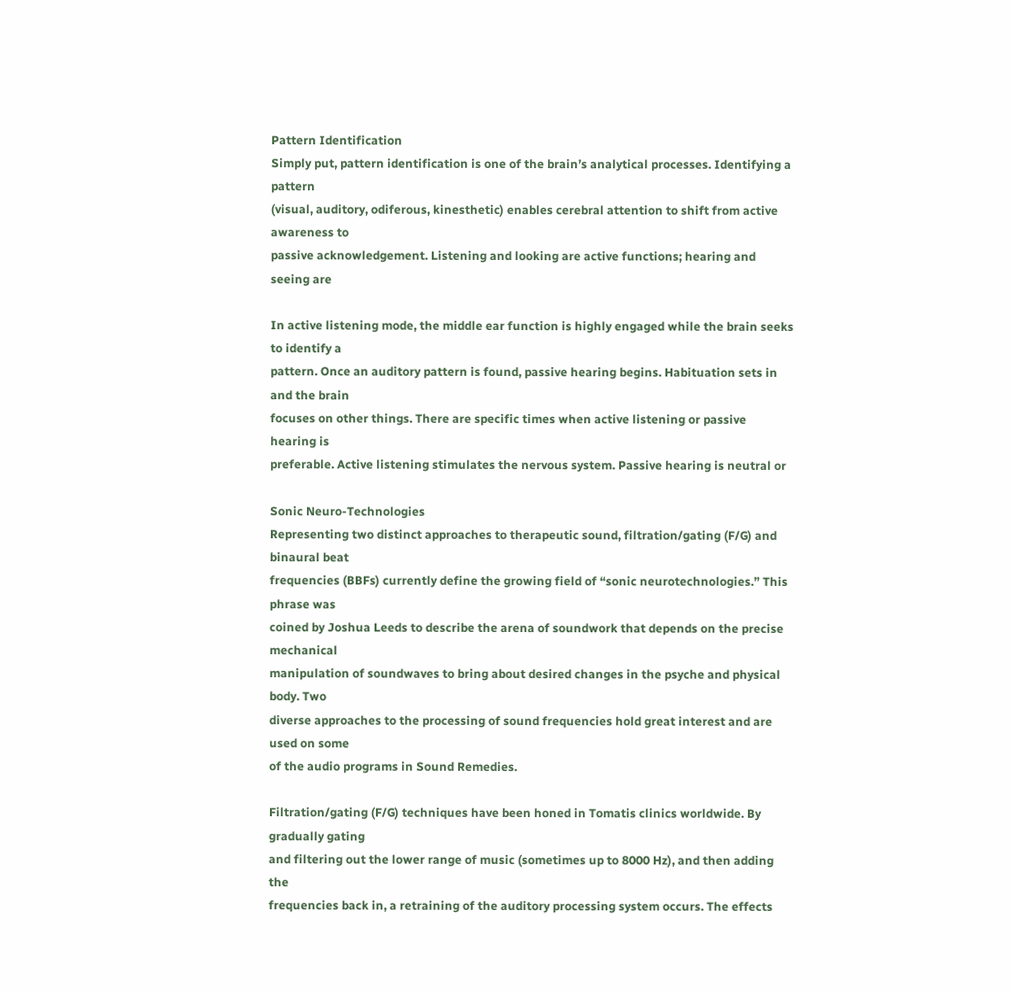Pattern Identification
Simply put, pattern identification is one of the brain’s analytical processes. Identifying a pattern
(visual, auditory, odiferous, kinesthetic) enables cerebral attention to shift from active awareness to
passive acknowledgement. Listening and looking are active functions; hearing and seeing are

In active listening mode, the middle ear function is highly engaged while the brain seeks to identify a
pattern. Once an auditory pattern is found, passive hearing begins. Habituation sets in and the brain
focuses on other things. There are specific times when active listening or passive hearing is
preferable. Active listening stimulates the nervous system. Passive hearing is neutral or

Sonic Neuro-Technologies
Representing two distinct approaches to therapeutic sound, filtration/gating (F/G) and binaural beat
frequencies (BBFs) currently define the growing field of “sonic neurotechnologies.” This phrase was
coined by Joshua Leeds to describe the arena of soundwork that depends on the precise mechanical
manipulation of soundwaves to bring about desired changes in the psyche and physical body. Two
diverse approaches to the processing of sound frequencies hold great interest and are used on some
of the audio programs in Sound Remedies.

Filtration/gating (F/G) techniques have been honed in Tomatis clinics worldwide. By gradually gating
and filtering out the lower range of music (sometimes up to 8000 Hz), and then adding the
frequencies back in, a retraining of the auditory processing system occurs. The effects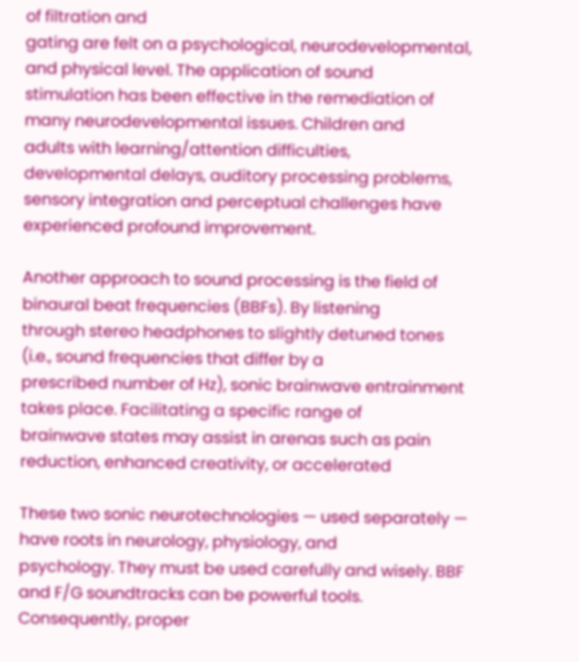of filtration and
gating are felt on a psychological, neurodevelopmental, and physical level. The application of sound
stimulation has been effective in the remediation of many neurodevelopmental issues. Children and
adults with learning/attention difficulties, developmental delays, auditory processing problems,
sensory integration and perceptual challenges have experienced profound improvement.

Another approach to sound processing is the field of binaural beat frequencies (BBFs). By listening
through stereo headphones to slightly detuned tones (i.e., sound frequencies that differ by a
prescribed number of Hz), sonic brainwave entrainment takes place. Facilitating a specific range of
brainwave states may assist in arenas such as pain reduction, enhanced creativity, or accelerated

These two sonic neurotechnologies — used separately — have roots in neurology, physiology, and
psychology. They must be used carefully and wisely. BBF and F/G soundtracks can be powerful tools.
Consequently, proper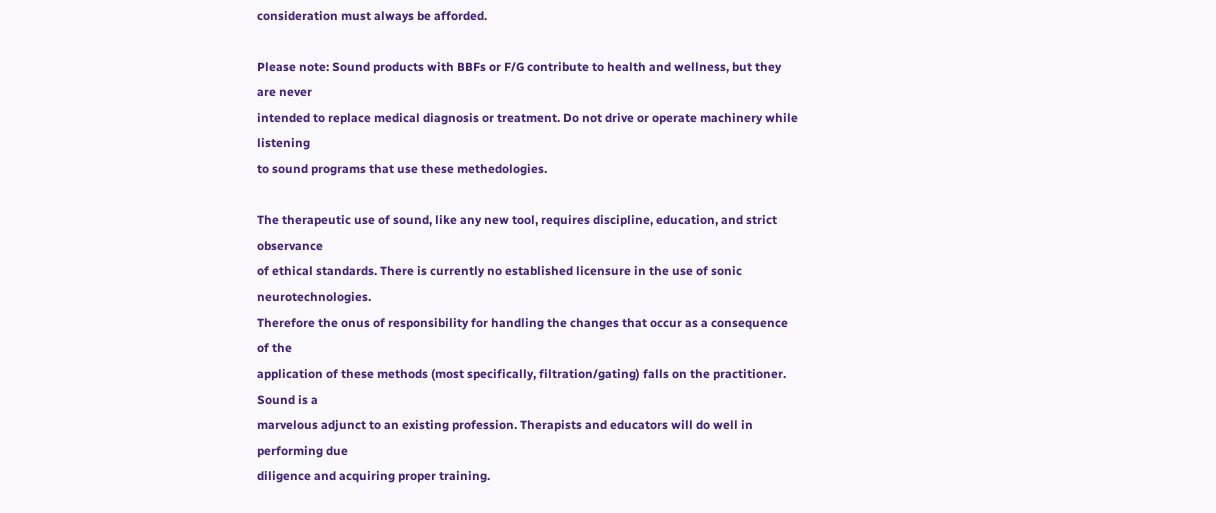consideration must always be afforded.

Please note: Sound products with BBFs or F/G contribute to health and wellness, but they are never
intended to replace medical diagnosis or treatment. Do not drive or operate machinery while listening
to sound programs that use these methedologies.

The therapeutic use of sound, like any new tool, requires discipline, education, and strict observance
of ethical standards. There is currently no established licensure in the use of sonic neurotechnologies.
Therefore the onus of responsibility for handling the changes that occur as a consequence of the
application of these methods (most specifically, filtration/gating) falls on the practitioner. Sound is a
marvelous adjunct to an existing profession. Therapists and educators will do well in performing due
diligence and acquiring proper training.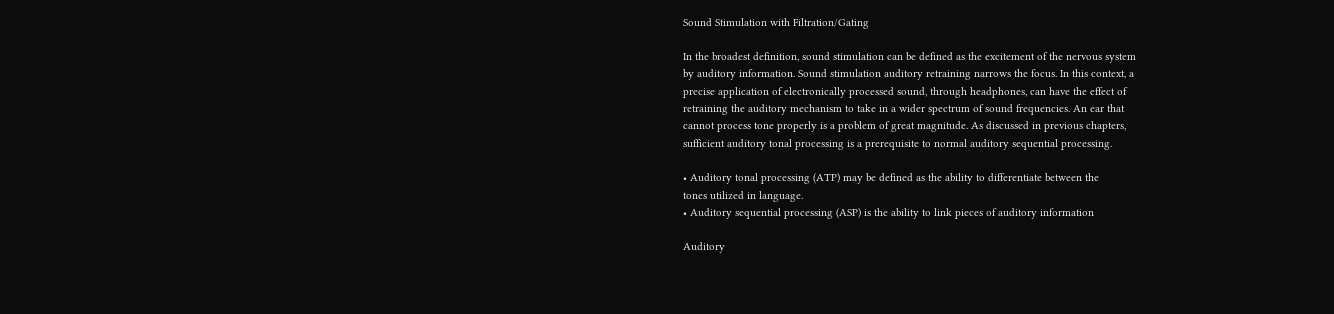Sound Stimulation with Filtration/Gating

In the broadest definition, sound stimulation can be defined as the excitement of the nervous system
by auditory information. Sound stimulation auditory retraining narrows the focus. In this context, a
precise application of electronically processed sound, through headphones, can have the effect of
retraining the auditory mechanism to take in a wider spectrum of sound frequencies. An ear that
cannot process tone properly is a problem of great magnitude. As discussed in previous chapters,
sufficient auditory tonal processing is a prerequisite to normal auditory sequential processing.

• Auditory tonal processing (ATP) may be defined as the ability to differentiate between the
tones utilized in language.
• Auditory sequential processing (ASP) is the ability to link pieces of auditory information

Auditory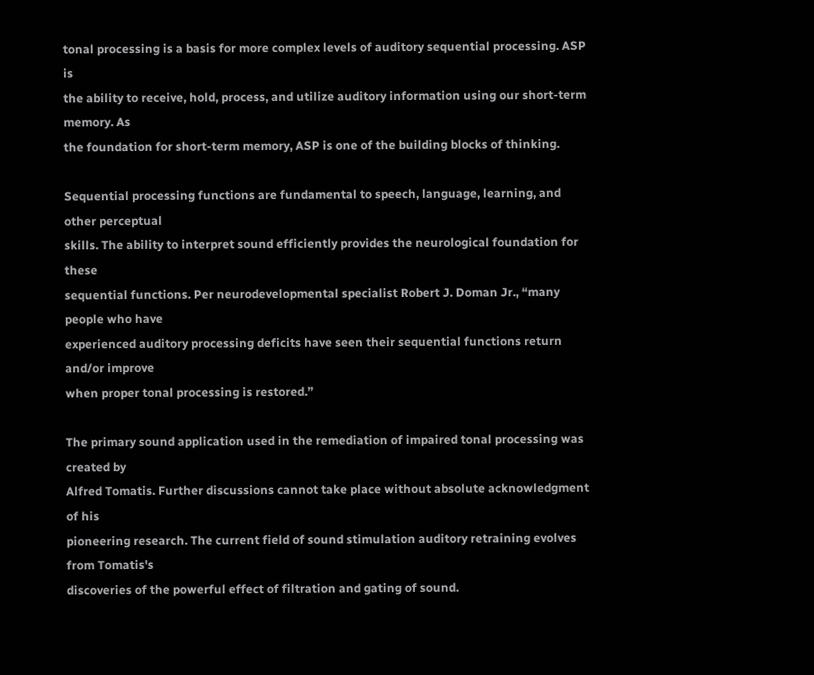tonal processing is a basis for more complex levels of auditory sequential processing. ASP is
the ability to receive, hold, process, and utilize auditory information using our short-term memory. As
the foundation for short-term memory, ASP is one of the building blocks of thinking.

Sequential processing functions are fundamental to speech, language, learning, and other perceptual
skills. The ability to interpret sound efficiently provides the neurological foundation for these
sequential functions. Per neurodevelopmental specialist Robert J. Doman Jr., “many people who have
experienced auditory processing deficits have seen their sequential functions return and/or improve
when proper tonal processing is restored.”

The primary sound application used in the remediation of impaired tonal processing was created by
Alfred Tomatis. Further discussions cannot take place without absolute acknowledgment of his
pioneering research. The current field of sound stimulation auditory retraining evolves from Tomatis's
discoveries of the powerful effect of filtration and gating of sound.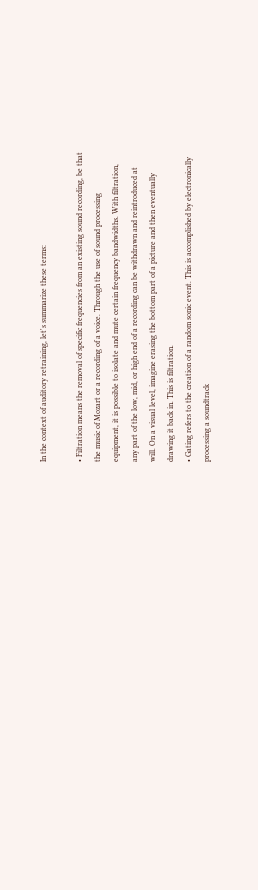In the context of auditory retraining, let's summarize these terms:

• Filtration means the removal of specific frequencies from an existing sound recording, be that
the music of Mozart or a recording of a voice. Through the use of sound processing
equipment, it is possible to isolate and mute certain frequency bandwidths. With filtration,
any part of the low, mid, or high end of a recording can be withdrawn and reintroduced at
will. On a visual level, imagine erasing the bottom part of a picture and then eventually
drawing it back in. This is filtration.
• Gating refers to the creation of a random sonic event. This is accomplished by electronically
processing a soundtrack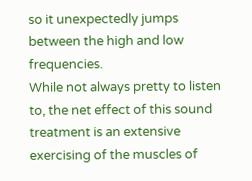so it unexpectedly jumps between the high and low frequencies.
While not always pretty to listen to, the net effect of this sound treatment is an extensive
exercising of the muscles of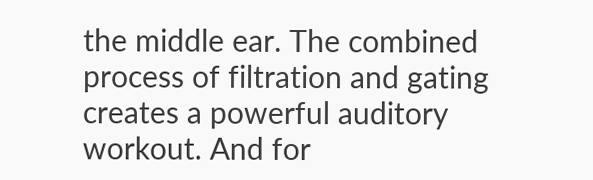the middle ear. The combined process of filtration and gating
creates a powerful auditory workout. And for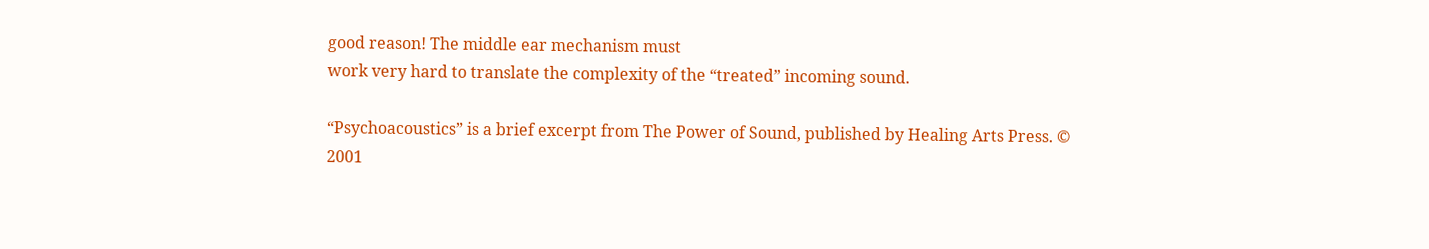good reason! The middle ear mechanism must
work very hard to translate the complexity of the “treated” incoming sound.

“Psychoacoustics” is a brief excerpt from The Power of Sound, published by Healing Arts Press. ©
2001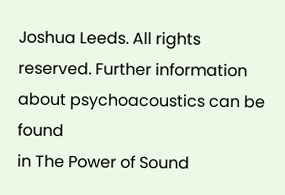Joshua Leeds. All rights reserved. Further information about psychoacoustics can be found
in The Power of Sound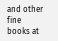and other fine books at